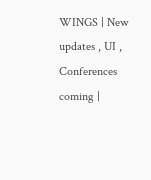WINGS | New updates , UI , Conferences coming |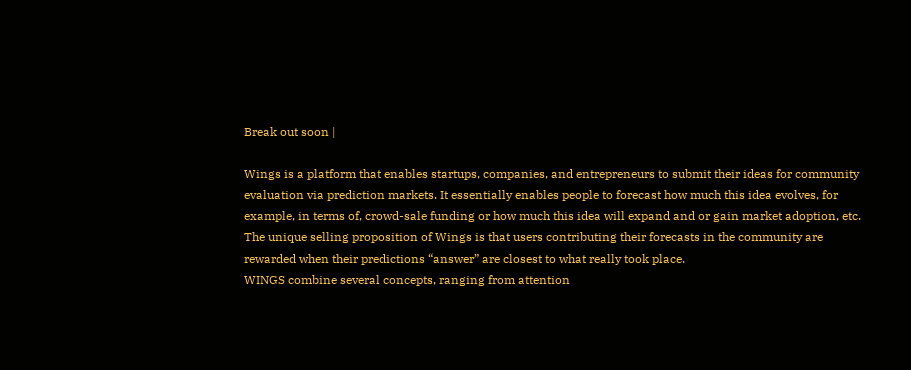Break out soon |

Wings is a platform that enables startups, companies, and entrepreneurs to submit their ideas for community evaluation via prediction markets. It essentially enables people to forecast how much this idea evolves, for example, in terms of, crowd-sale funding or how much this idea will expand and or gain market adoption, etc.
The unique selling proposition of Wings is that users contributing their forecasts in the community are rewarded when their predictions “answer” are closest to what really took place.
WINGS combine several concepts, ranging from attention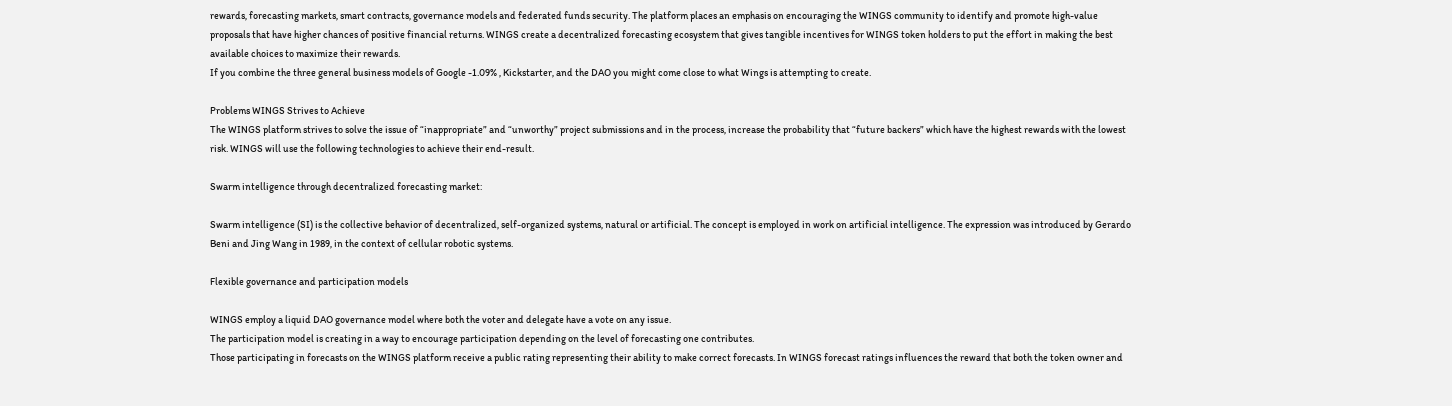rewards, forecasting markets, smart contracts, governance models and federated funds security. The platform places an emphasis on encouraging the WINGS community to identify and promote high-value proposals that have higher chances of positive financial returns. WINGS create a decentralized forecasting ecosystem that gives tangible incentives for WINGS token holders to put the effort in making the best available choices to maximize their rewards.
If you combine the three general business models of Google -1.09% , Kickstarter, and the DAO you might come close to what Wings is attempting to create.

Problems WINGS Strives to Achieve
The WINGS platform strives to solve the issue of “inappropriate” and “unworthy” project submissions and in the process, increase the probability that “future backers” which have the highest rewards with the lowest risk. WINGS will use the following technologies to achieve their end-result.

Swarm intelligence through decentralized forecasting market:

Swarm intelligence (SI) is the collective behavior of decentralized, self-organized systems, natural or artificial. The concept is employed in work on artificial intelligence. The expression was introduced by Gerardo Beni and Jing Wang in 1989, in the context of cellular robotic systems.

Flexible governance and participation models

WINGS employ a liquid DAO governance model where both the voter and delegate have a vote on any issue.
The participation model is creating in a way to encourage participation depending on the level of forecasting one contributes.
Those participating in forecasts on the WINGS platform receive a public rating representing their ability to make correct forecasts. In WINGS forecast ratings influences the reward that both the token owner and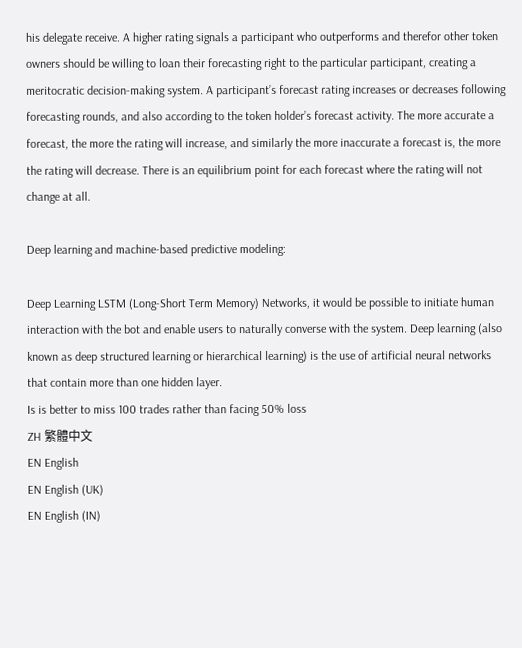his delegate receive. A higher rating signals a participant who outperforms and therefor other token owners should be willing to loan their forecasting right to the particular participant, creating a meritocratic decision-making system. A participant’s forecast rating increases or decreases following forecasting rounds, and also according to the token holder’s forecast activity. The more accurate a forecast, the more the rating will increase, and similarly the more inaccurate a forecast is, the more the rating will decrease. There is an equilibrium point for each forecast where the rating will not change at all.

Deep learning and machine-based predictive modeling:

Deep Learning LSTM (Long-Short Term Memory) Networks, it would be possible to initiate human interaction with the bot and enable users to naturally converse with the system. Deep learning (also known as deep structured learning or hierarchical learning) is the use of artificial neural networks that contain more than one hidden layer.
Is is better to miss 100 trades rather than facing 50% loss
ZH 繁體中文
EN English
EN English (UK)
EN English (IN)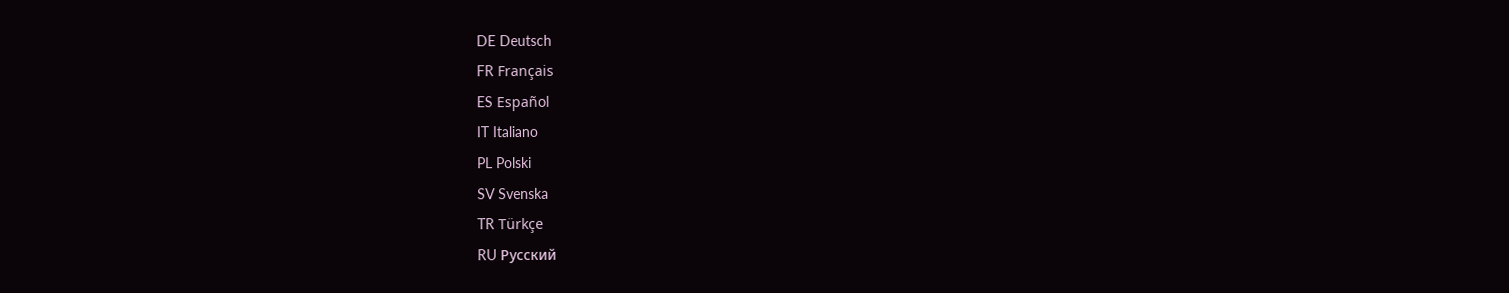DE Deutsch
FR Français
ES Español
IT Italiano
PL Polski
SV Svenska
TR Türkçe
RU Русский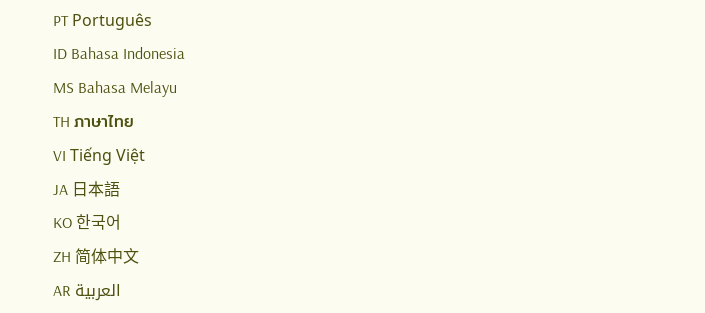PT Português
ID Bahasa Indonesia
MS Bahasa Melayu
TH ภาษาไทย
VI Tiếng Việt
JA 日本語
KO 한국어
ZH 简体中文
AR العربية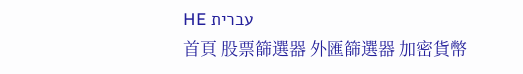HE עברית
首頁 股票篩選器 外匯篩選器 加密貨幣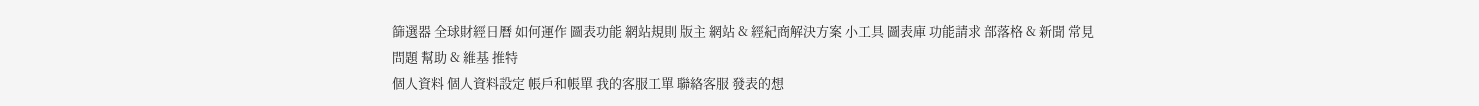篩選器 全球財經日曆 如何運作 圖表功能 網站規則 版主 網站 & 經紀商解決方案 小工具 圖表庫 功能請求 部落格 & 新聞 常見問題 幫助 & 維基 推特
個人資料 個人資料設定 帳戶和帳單 我的客服工單 聯絡客服 發表的想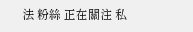法 粉絲 正在關注 私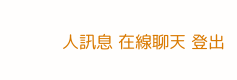人訊息 在線聊天 登出